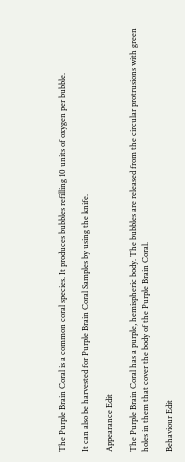The Purple Brain Coral is a common coral species. It produces bubbles refilling 10 units of oxygen per bubble.

It can also be harvested for Purple Brain Coral Samples by using the knife.

Appearance Edit

The Purple Brain Coral has a purple, hemispheric body. The bubbles are released from the circular protrusions with green holes in them that cover the body of the Purple Brain Coral.

Behaviour Edit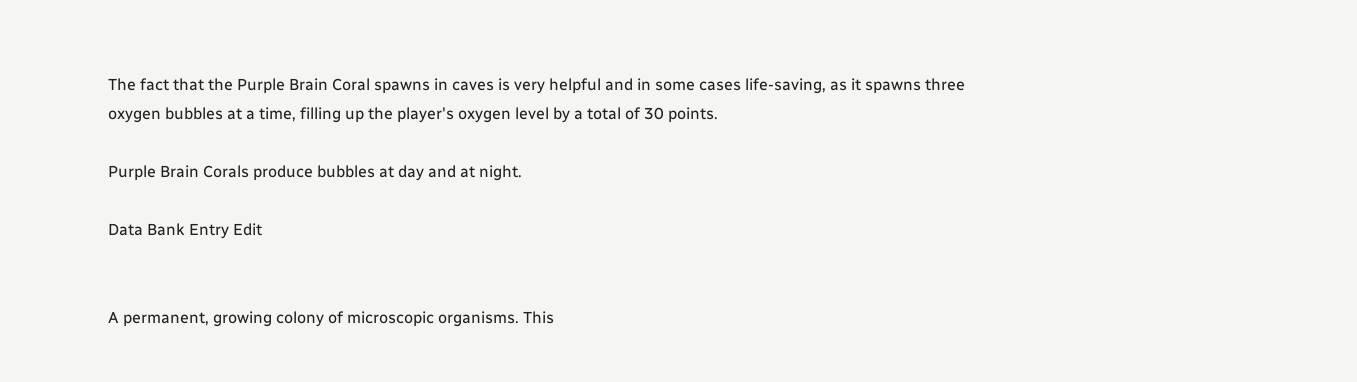The fact that the Purple Brain Coral spawns in caves is very helpful and in some cases life-saving, as it spawns three oxygen bubbles at a time, filling up the player's oxygen level by a total of 30 points.

Purple Brain Corals produce bubbles at day and at night.

Data Bank Entry Edit


A permanent, growing colony of microscopic organisms. This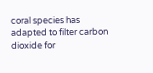coral species has adapted to filter carbon dioxide for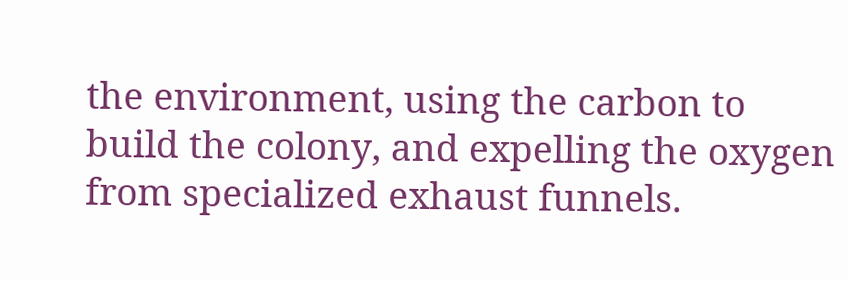the environment, using the carbon to build the colony, and expelling the oxygen from specialized exhaust funnels.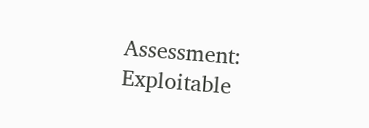Assessment: Exploitable